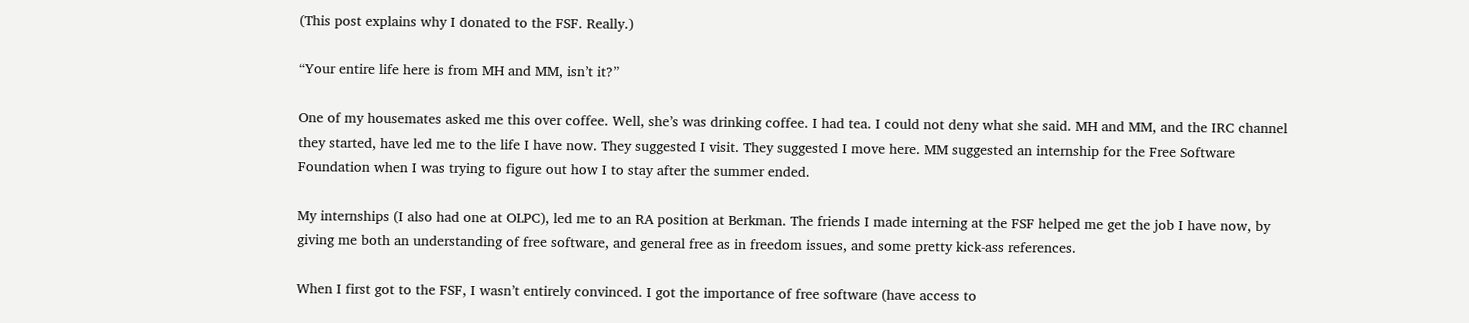(This post explains why I donated to the FSF. Really.)

“Your entire life here is from MH and MM, isn’t it?”

One of my housemates asked me this over coffee. Well, she’s was drinking coffee. I had tea. I could not deny what she said. MH and MM, and the IRC channel they started, have led me to the life I have now. They suggested I visit. They suggested I move here. MM suggested an internship for the Free Software Foundation when I was trying to figure out how I to stay after the summer ended.

My internships (I also had one at OLPC), led me to an RA position at Berkman. The friends I made interning at the FSF helped me get the job I have now, by giving me both an understanding of free software, and general free as in freedom issues, and some pretty kick-ass references.

When I first got to the FSF, I wasn’t entirely convinced. I got the importance of free software (have access to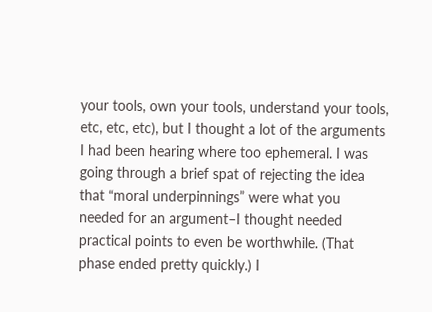your tools, own your tools, understand your tools, etc, etc, etc), but I thought a lot of the arguments I had been hearing where too ephemeral. I was going through a brief spat of rejecting the idea that “moral underpinnings” were what you needed for an argument–I thought needed practical points to even be worthwhile. (That phase ended pretty quickly.) I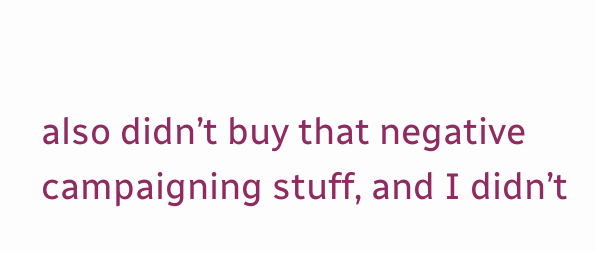also didn’t buy that negative campaigning stuff, and I didn’t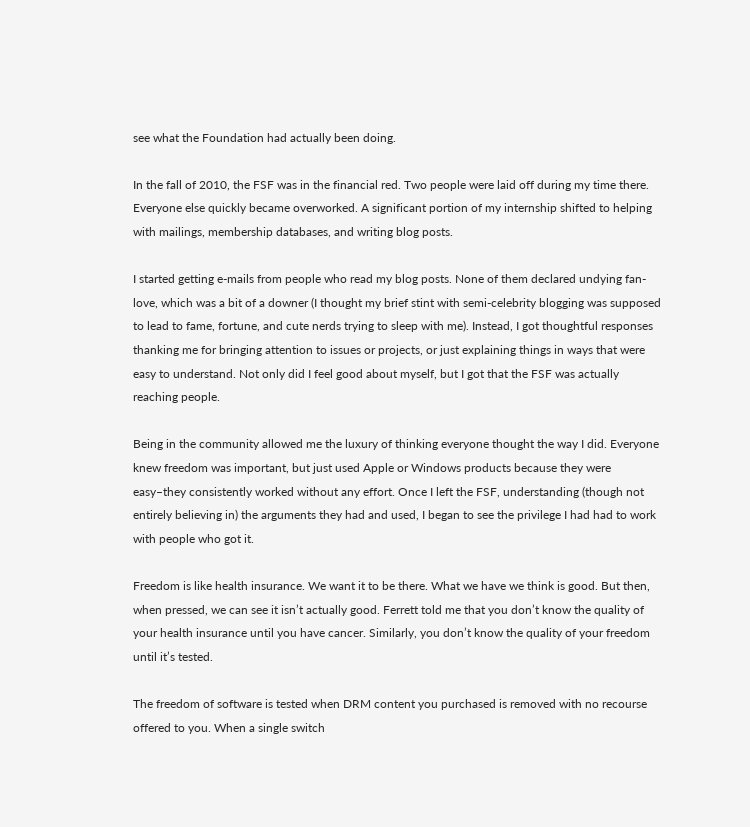see what the Foundation had actually been doing.

In the fall of 2010, the FSF was in the financial red. Two people were laid off during my time there. Everyone else quickly became overworked. A significant portion of my internship shifted to helping with mailings, membership databases, and writing blog posts.

I started getting e-mails from people who read my blog posts. None of them declared undying fan-love, which was a bit of a downer (I thought my brief stint with semi-celebrity blogging was supposed to lead to fame, fortune, and cute nerds trying to sleep with me). Instead, I got thoughtful responses thanking me for bringing attention to issues or projects, or just explaining things in ways that were easy to understand. Not only did I feel good about myself, but I got that the FSF was actually reaching people.

Being in the community allowed me the luxury of thinking everyone thought the way I did. Everyone knew freedom was important, but just used Apple or Windows products because they were easy–they consistently worked without any effort. Once I left the FSF, understanding (though not entirely believing in) the arguments they had and used, I began to see the privilege I had had to work with people who got it.

Freedom is like health insurance. We want it to be there. What we have we think is good. But then, when pressed, we can see it isn’t actually good. Ferrett told me that you don’t know the quality of your health insurance until you have cancer. Similarly, you don’t know the quality of your freedom until it’s tested.

The freedom of software is tested when DRM content you purchased is removed with no recourse offered to you. When a single switch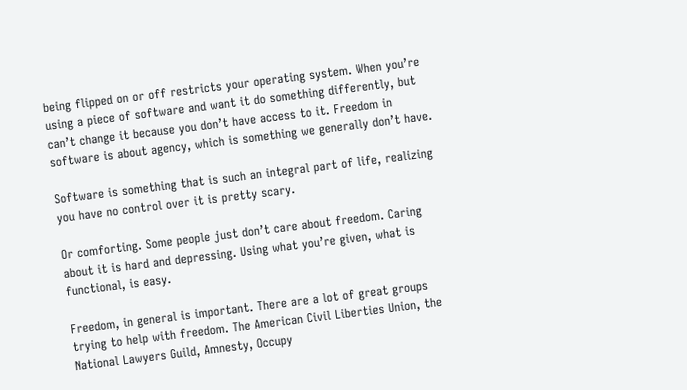being flipped on or off restricts your operating system. When you’re using a piece of software and want it do something differently, but can’t change it because you don’t have access to it. Freedom in software is about agency, which is something we generally don’t have.

Software is something that is such an integral part of life, realizing you have no control over it is pretty scary.

Or comforting. Some people just don’t care about freedom. Caring about it is hard and depressing. Using what you’re given, what is functional, is easy.

Freedom, in general is important. There are a lot of great groups trying to help with freedom. The American Civil Liberties Union, the National Lawyers Guild, Amnesty, Occupy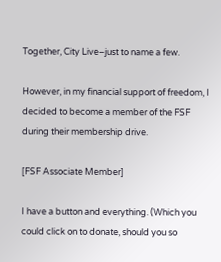Together, City Live–just to name a few.

However, in my financial support of freedom, I decided to become a member of the FSF during their membership drive.

[FSF Associate Member]

I have a button and everything. (Which you could click on to donate, should you so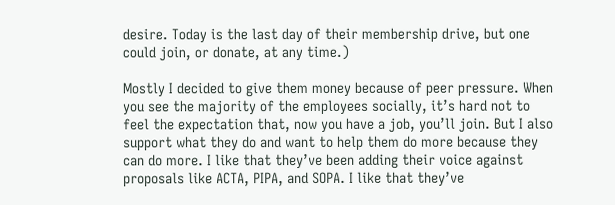desire. Today is the last day of their membership drive, but one could join, or donate, at any time.)

Mostly I decided to give them money because of peer pressure. When you see the majority of the employees socially, it’s hard not to feel the expectation that, now you have a job, you’ll join. But I also support what they do and want to help them do more because they can do more. I like that they’ve been adding their voice against proposals like ACTA, PIPA, and SOPA. I like that they’ve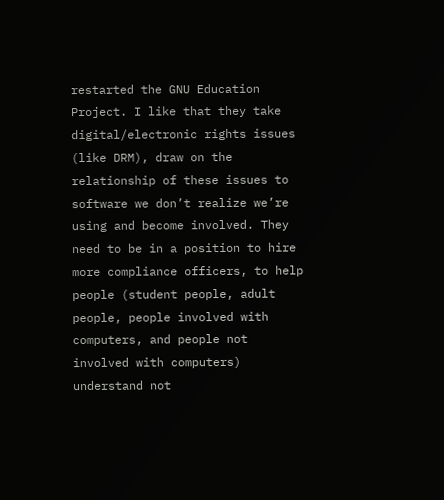restarted the GNU Education Project. I like that they take digital/electronic rights issues (like DRM), draw on the relationship of these issues to software we don’t realize we’re using and become involved. They need to be in a position to hire more compliance officers, to help people (student people, adult people, people involved with computers, and people not involved with computers) understand not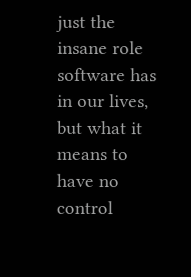just the insane role software has in our lives, but what it means to have no control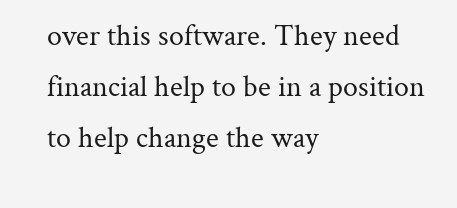over this software. They need financial help to be in a position to help change the way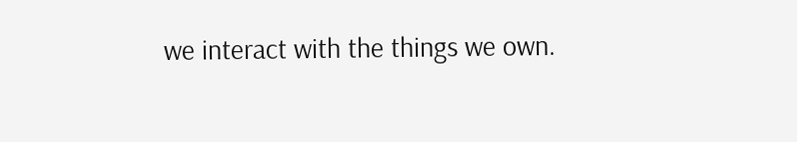we interact with the things we own.